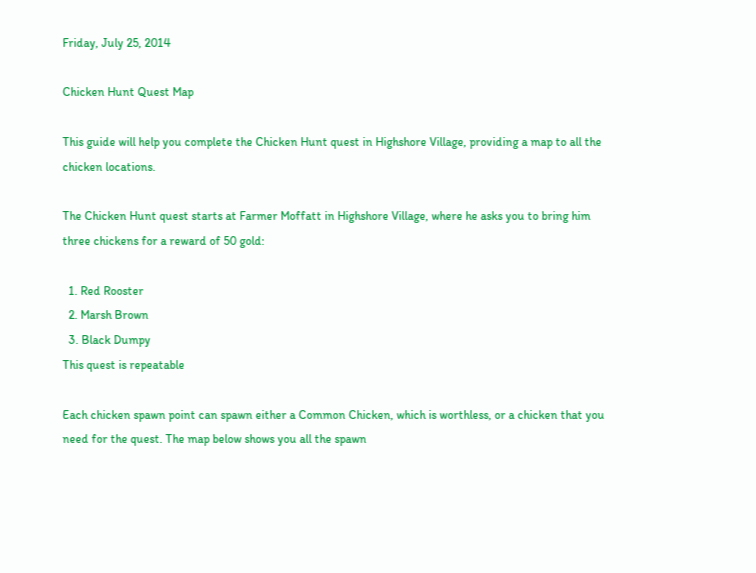Friday, July 25, 2014

Chicken Hunt Quest Map

This guide will help you complete the Chicken Hunt quest in Highshore Village, providing a map to all the chicken locations.

The Chicken Hunt quest starts at Farmer Moffatt in Highshore Village, where he asks you to bring him three chickens for a reward of 50 gold:

  1. Red Rooster
  2. Marsh Brown
  3. Black Dumpy
This quest is repeatable

Each chicken spawn point can spawn either a Common Chicken, which is worthless, or a chicken that you need for the quest. The map below shows you all the spawn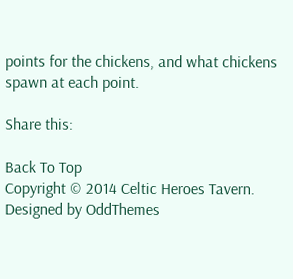points for the chickens, and what chickens spawn at each point.

Share this:

Back To Top
Copyright © 2014 Celtic Heroes Tavern. Designed by OddThemes